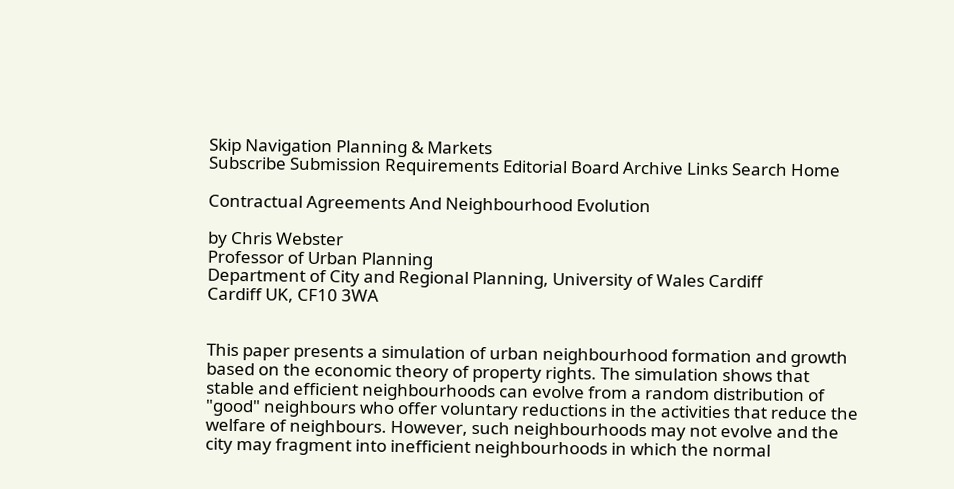Skip Navigation Planning & Markets
Subscribe Submission Requirements Editorial Board Archive Links Search Home

Contractual Agreements And Neighbourhood Evolution

by Chris Webster
Professor of Urban Planning
Department of City and Regional Planning, University of Wales Cardiff
Cardiff UK, CF10 3WA


This paper presents a simulation of urban neighbourhood formation and growth based on the economic theory of property rights. The simulation shows that stable and efficient neighbourhoods can evolve from a random distribution of "good" neighbours who offer voluntary reductions in the activities that reduce the welfare of neighbours. However, such neighbourhoods may not evolve and the city may fragment into inefficient neighbourhoods in which the normal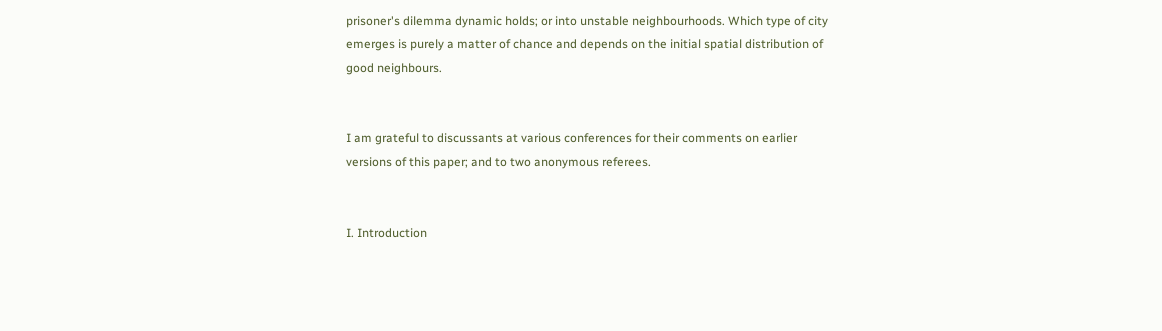prisoner's dilemma dynamic holds; or into unstable neighbourhoods. Which type of city emerges is purely a matter of chance and depends on the initial spatial distribution of good neighbours.


I am grateful to discussants at various conferences for their comments on earlier versions of this paper; and to two anonymous referees.


I. Introduction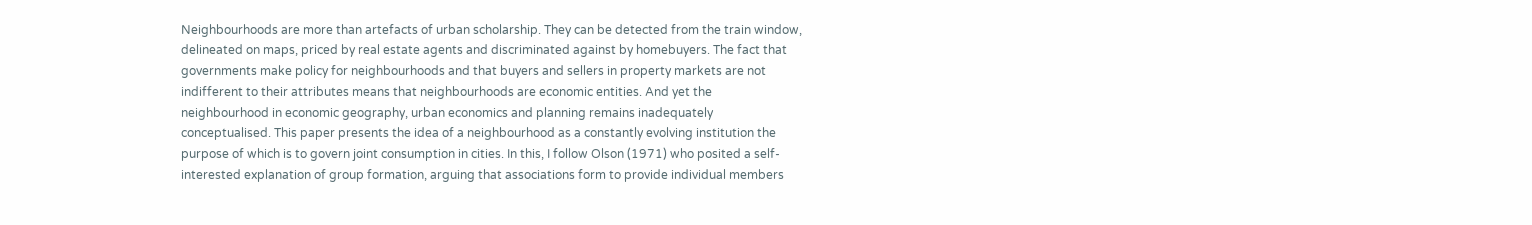Neighbourhoods are more than artefacts of urban scholarship. They can be detected from the train window, delineated on maps, priced by real estate agents and discriminated against by homebuyers. The fact that governments make policy for neighbourhoods and that buyers and sellers in property markets are not indifferent to their attributes means that neighbourhoods are economic entities. And yet the neighbourhood in economic geography, urban economics and planning remains inadequately conceptualised. This paper presents the idea of a neighbourhood as a constantly evolving institution the purpose of which is to govern joint consumption in cities. In this, I follow Olson (1971) who posited a self-interested explanation of group formation, arguing that associations form to provide individual members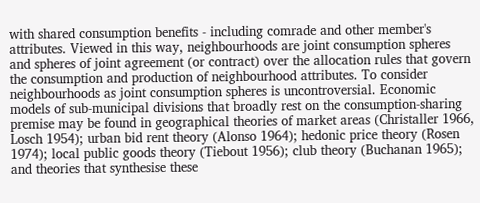with shared consumption benefits - including comrade and other member's attributes. Viewed in this way, neighbourhoods are joint consumption spheres and spheres of joint agreement (or contract) over the allocation rules that govern the consumption and production of neighbourhood attributes. To consider neighbourhoods as joint consumption spheres is uncontroversial. Economic models of sub-municipal divisions that broadly rest on the consumption-sharing premise may be found in geographical theories of market areas (Christaller 1966, Losch 1954); urban bid rent theory (Alonso 1964); hedonic price theory (Rosen 1974); local public goods theory (Tiebout 1956); club theory (Buchanan 1965); and theories that synthesise these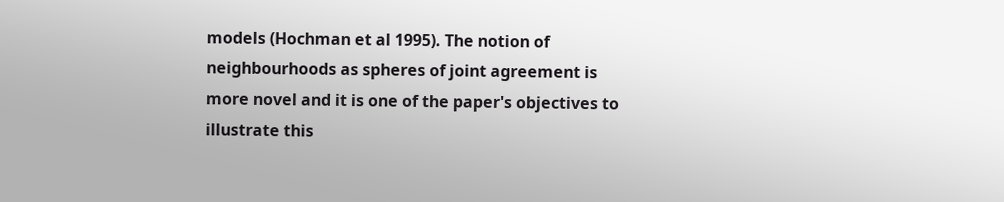models (Hochman et al 1995). The notion of neighbourhoods as spheres of joint agreement is more novel and it is one of the paper's objectives to illustrate this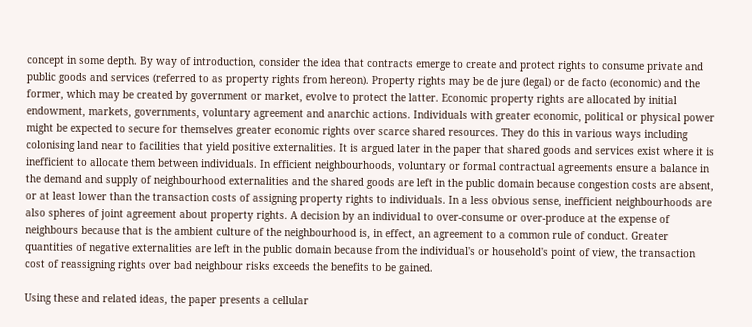concept in some depth. By way of introduction, consider the idea that contracts emerge to create and protect rights to consume private and public goods and services (referred to as property rights from hereon). Property rights may be de jure (legal) or de facto (economic) and the former, which may be created by government or market, evolve to protect the latter. Economic property rights are allocated by initial endowment, markets, governments, voluntary agreement and anarchic actions. Individuals with greater economic, political or physical power might be expected to secure for themselves greater economic rights over scarce shared resources. They do this in various ways including colonising land near to facilities that yield positive externalities. It is argued later in the paper that shared goods and services exist where it is inefficient to allocate them between individuals. In efficient neighbourhoods, voluntary or formal contractual agreements ensure a balance in the demand and supply of neighbourhood externalities and the shared goods are left in the public domain because congestion costs are absent, or at least lower than the transaction costs of assigning property rights to individuals. In a less obvious sense, inefficient neighbourhoods are also spheres of joint agreement about property rights. A decision by an individual to over-consume or over-produce at the expense of neighbours because that is the ambient culture of the neighbourhood is, in effect, an agreement to a common rule of conduct. Greater quantities of negative externalities are left in the public domain because from the individual's or household's point of view, the transaction cost of reassigning rights over bad neighbour risks exceeds the benefits to be gained.

Using these and related ideas, the paper presents a cellular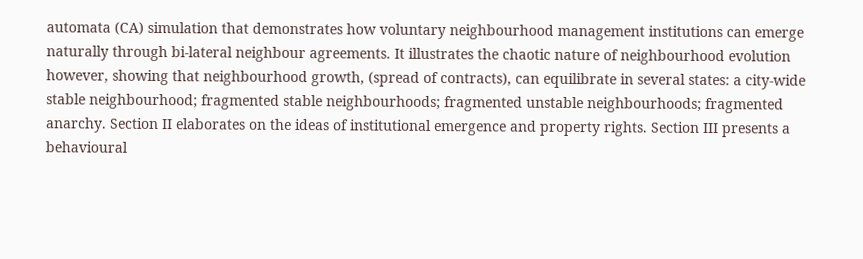automata (CA) simulation that demonstrates how voluntary neighbourhood management institutions can emerge naturally through bi-lateral neighbour agreements. It illustrates the chaotic nature of neighbourhood evolution however, showing that neighbourhood growth, (spread of contracts), can equilibrate in several states: a city-wide stable neighbourhood; fragmented stable neighbourhoods; fragmented unstable neighbourhoods; fragmented anarchy. Section II elaborates on the ideas of institutional emergence and property rights. Section III presents a behavioural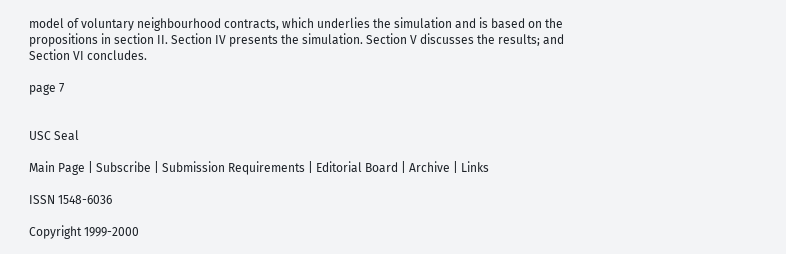model of voluntary neighbourhood contracts, which underlies the simulation and is based on the propositions in section II. Section IV presents the simulation. Section V discusses the results; and Section VI concludes.

page 7


USC Seal

Main Page | Subscribe | Submission Requirements | Editorial Board | Archive | Links

ISSN 1548-6036

Copyright 1999-2000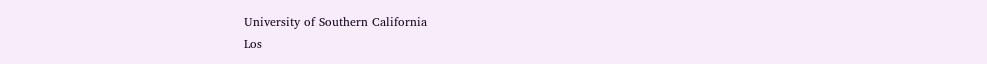University of Southern California
Los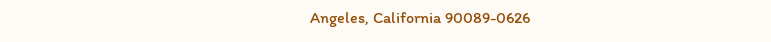Angeles, California 90089-0626